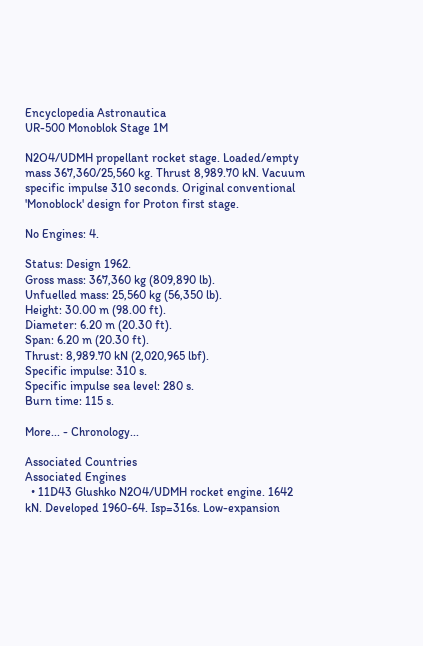Encyclopedia Astronautica
UR-500 Monoblok Stage 1M

N2O4/UDMH propellant rocket stage. Loaded/empty mass 367,360/25,560 kg. Thrust 8,989.70 kN. Vacuum specific impulse 310 seconds. Original conventional 'Monoblock' design for Proton first stage.

No Engines: 4.

Status: Design 1962.
Gross mass: 367,360 kg (809,890 lb).
Unfuelled mass: 25,560 kg (56,350 lb).
Height: 30.00 m (98.00 ft).
Diameter: 6.20 m (20.30 ft).
Span: 6.20 m (20.30 ft).
Thrust: 8,989.70 kN (2,020,965 lbf).
Specific impulse: 310 s.
Specific impulse sea level: 280 s.
Burn time: 115 s.

More... - Chronology...

Associated Countries
Associated Engines
  • 11D43 Glushko N2O4/UDMH rocket engine. 1642 kN. Developed 1960-64. Isp=316s. Low-expansion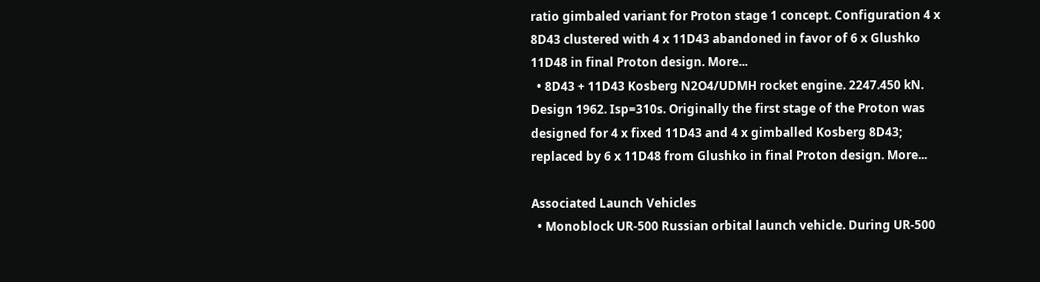ratio gimbaled variant for Proton stage 1 concept. Configuration 4 x 8D43 clustered with 4 x 11D43 abandoned in favor of 6 x Glushko 11D48 in final Proton design. More...
  • 8D43 + 11D43 Kosberg N2O4/UDMH rocket engine. 2247.450 kN. Design 1962. Isp=310s. Originally the first stage of the Proton was designed for 4 x fixed 11D43 and 4 x gimballed Kosberg 8D43; replaced by 6 x 11D48 from Glushko in final Proton design. More...

Associated Launch Vehicles
  • Monoblock UR-500 Russian orbital launch vehicle. During UR-500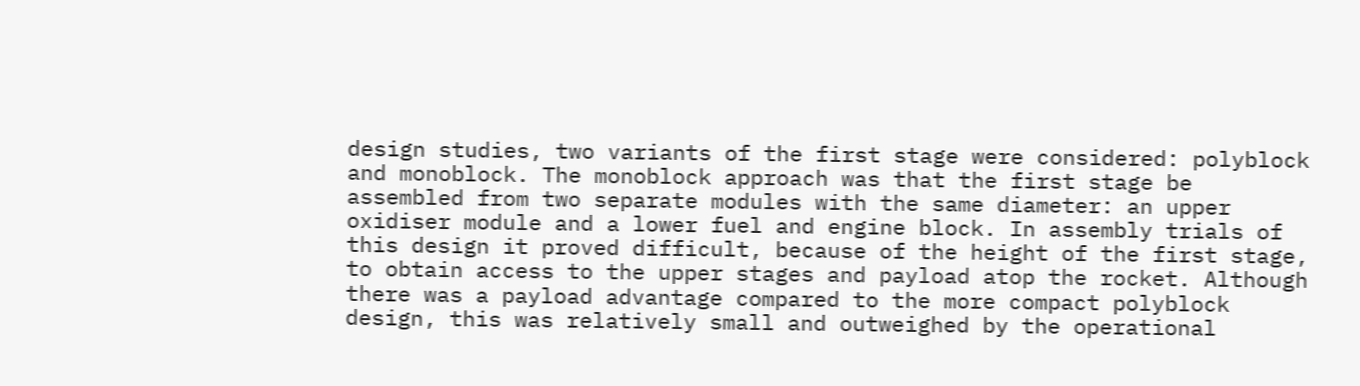design studies, two variants of the first stage were considered: polyblock and monoblock. The monoblock approach was that the first stage be assembled from two separate modules with the same diameter: an upper oxidiser module and a lower fuel and engine block. In assembly trials of this design it proved difficult, because of the height of the first stage, to obtain access to the upper stages and payload atop the rocket. Although there was a payload advantage compared to the more compact polyblock design, this was relatively small and outweighed by the operational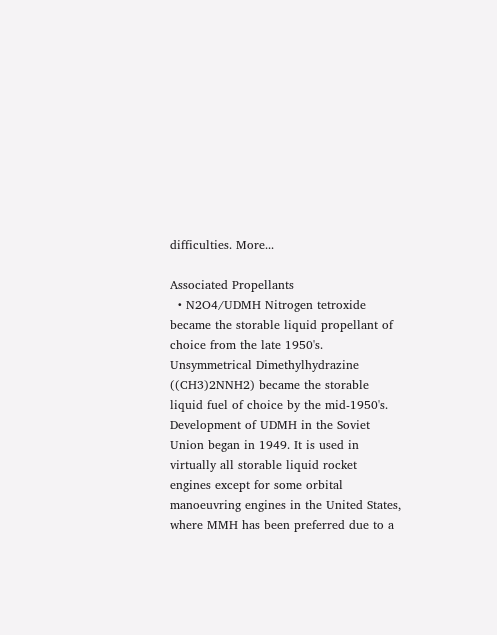difficulties. More...

Associated Propellants
  • N2O4/UDMH Nitrogen tetroxide became the storable liquid propellant of choice from the late 1950's. Unsymmetrical Dimethylhydrazine ((CH3)2NNH2) became the storable liquid fuel of choice by the mid-1950's. Development of UDMH in the Soviet Union began in 1949. It is used in virtually all storable liquid rocket engines except for some orbital manoeuvring engines in the United States, where MMH has been preferred due to a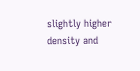slightly higher density and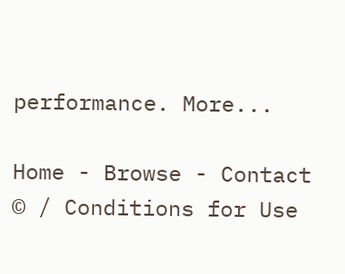performance. More...

Home - Browse - Contact
© / Conditions for Use